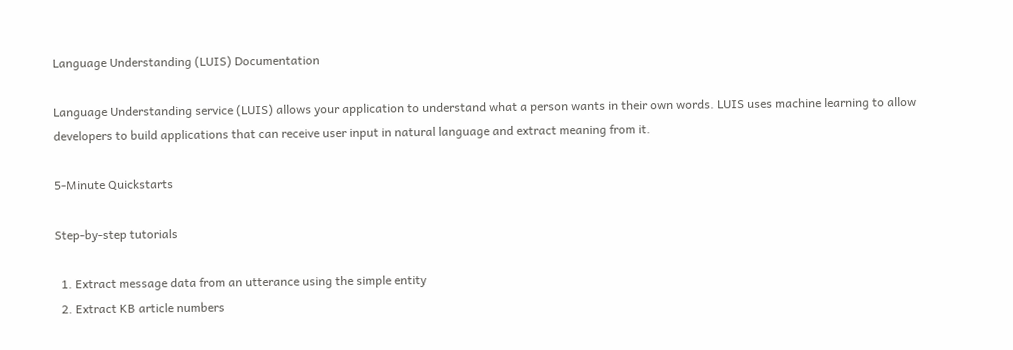Language Understanding (LUIS) Documentation

Language Understanding service (LUIS) allows your application to understand what a person wants in their own words. LUIS uses machine learning to allow developers to build applications that can receive user input in natural language and extract meaning from it.

5-Minute Quickstarts

Step-by-step tutorials

  1. Extract message data from an utterance using the simple entity
  2. Extract KB article numbers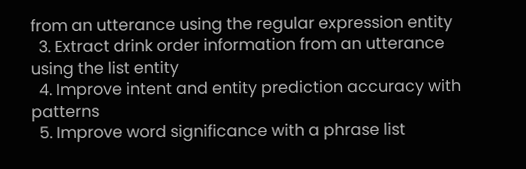from an utterance using the regular expression entity
  3. Extract drink order information from an utterance using the list entity
  4. Improve intent and entity prediction accuracy with patterns
  5. Improve word significance with a phrase list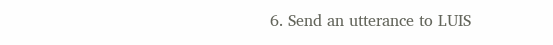6. Send an utterance to LUIS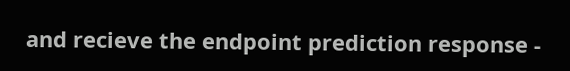and recieve the endpoint prediction response -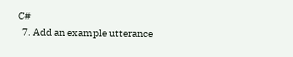C#
  7. Add an example utterance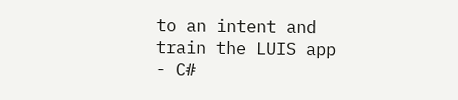to an intent and train the LUIS app - C#